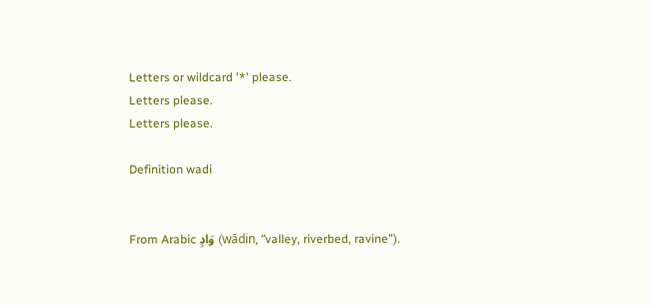Letters or wildcard '*' please.
Letters please.
Letters please.

Definition wadi


From Arabic وَادٍ (wādin, “valley, riverbed, ravine”).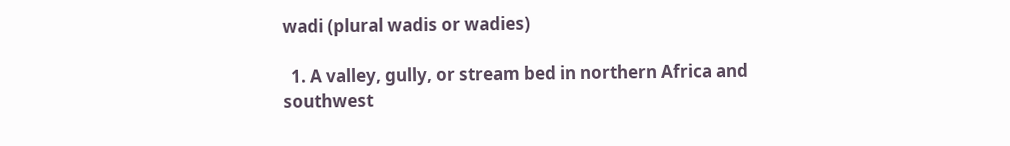wadi (plural wadis or wadies)

  1. A valley, gully, or stream bed in northern Africa and southwest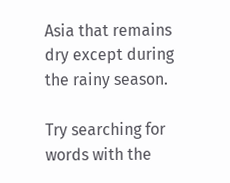Asia that remains dry except during the rainy season.

Try searching for words with the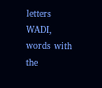letters WADI, words with the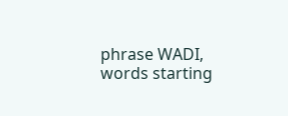phrase WADI, words starting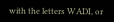with the letters WADI, or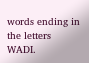words ending in the letters WADI.